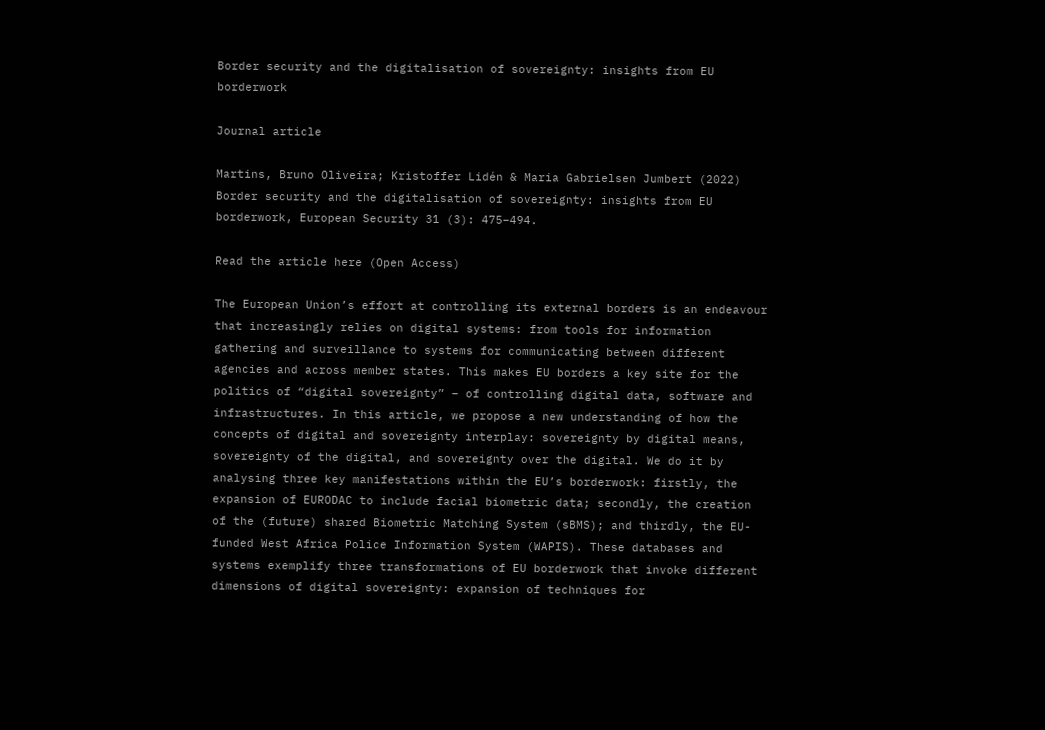Border security and the digitalisation of sovereignty: insights from EU borderwork

Journal article

Martins, Bruno Oliveira; Kristoffer Lidén & Maria Gabrielsen Jumbert (2022) Border security and the digitalisation of sovereignty: insights from EU borderwork, European Security 31 (3): 475–494.

Read the article here (Open Access)

The European Union’s effort at controlling its external borders is an endeavour that increasingly relies on digital systems: from tools for information gathering and surveillance to systems for communicating between different agencies and across member states. This makes EU borders a key site for the politics of “digital sovereignty” – of controlling digital data, software and infrastructures. In this article, we propose a new understanding of how the concepts of digital and sovereignty interplay: sovereignty by digital means, sovereignty of the digital, and sovereignty over the digital. We do it by analysing three key manifestations within the EU’s borderwork: firstly, the expansion of EURODAC to include facial biometric data; secondly, the creation of the (future) shared Biometric Matching System (sBMS); and thirdly, the EU-funded West Africa Police Information System (WAPIS). These databases and systems exemplify three transformations of EU borderwork that invoke different dimensions of digital sovereignty: expansion of techniques for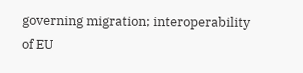governing migration; interoperability of EU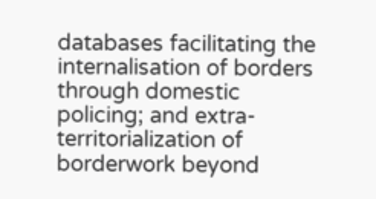databases facilitating the internalisation of borders through domestic policing; and extra-territorialization of borderwork beyond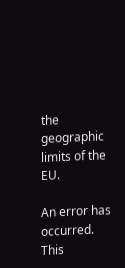the geographic limits of the EU.

An error has occurred. This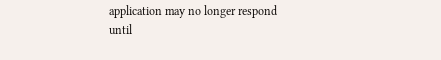application may no longer respond until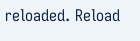reloaded. Reload